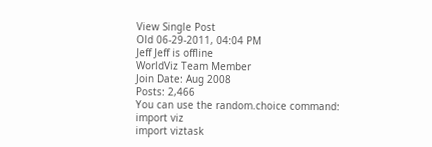View Single Post
Old 06-29-2011, 04:04 PM
Jeff Jeff is offline
WorldViz Team Member
Join Date: Aug 2008
Posts: 2,466
You can use the random.choice command:
import viz
import viztask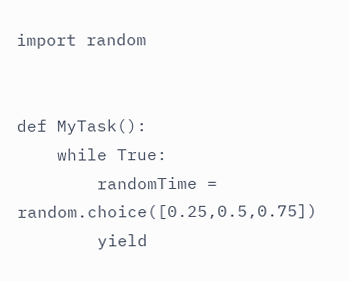import random


def MyTask():
    while True:
        randomTime = random.choice([0.25,0.5,0.75])
        yield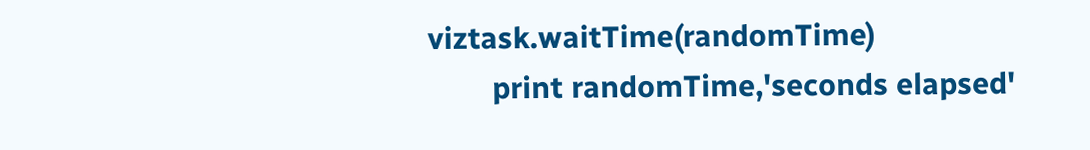viztask.waitTime(randomTime)
        print randomTime,'seconds elapsed'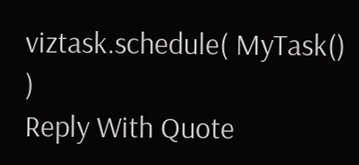viztask.schedule( MyTask() )
Reply With Quote